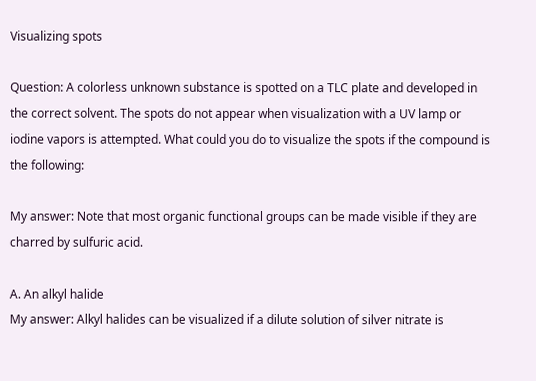Visualizing spots

Question: A colorless unknown substance is spotted on a TLC plate and developed in the correct solvent. The spots do not appear when visualization with a UV lamp or iodine vapors is attempted. What could you do to visualize the spots if the compound is the following:

My answer: Note that most organic functional groups can be made visible if they are charred by sulfuric acid.

A. An alkyl halide
My answer: Alkyl halides can be visualized if a dilute solution of silver nitrate is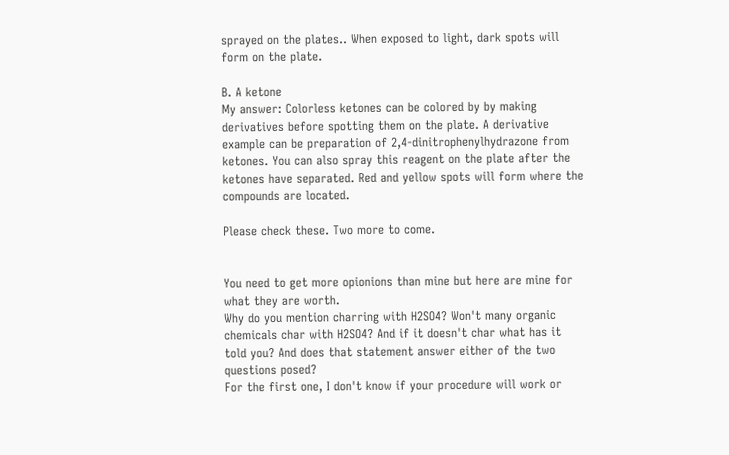sprayed on the plates.. When exposed to light, dark spots will form on the plate.

B. A ketone
My answer: Colorless ketones can be colored by by making derivatives before spotting them on the plate. A derivative example can be preparation of 2,4-dinitrophenylhydrazone from ketones. You can also spray this reagent on the plate after the ketones have separated. Red and yellow spots will form where the compounds are located.

Please check these. Two more to come.


You need to get more opionions than mine but here are mine for what they are worth.
Why do you mention charring with H2SO4? Won't many organic chemicals char with H2SO4? And if it doesn't char what has it told you? And does that statement answer either of the two questions posed?
For the first one, I don't know if your procedure will work or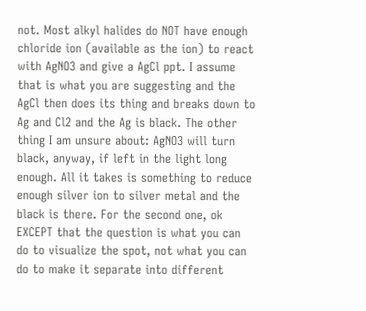not. Most alkyl halides do NOT have enough chloride ion (available as the ion) to react with AgNO3 and give a AgCl ppt. I assume that is what you are suggesting and the AgCl then does its thing and breaks down to Ag and Cl2 and the Ag is black. The other thing I am unsure about: AgNO3 will turn black, anyway, if left in the light long enough. All it takes is something to reduce enough silver ion to silver metal and the black is there. For the second one, ok EXCEPT that the question is what you can do to visualize the spot, not what you can do to make it separate into different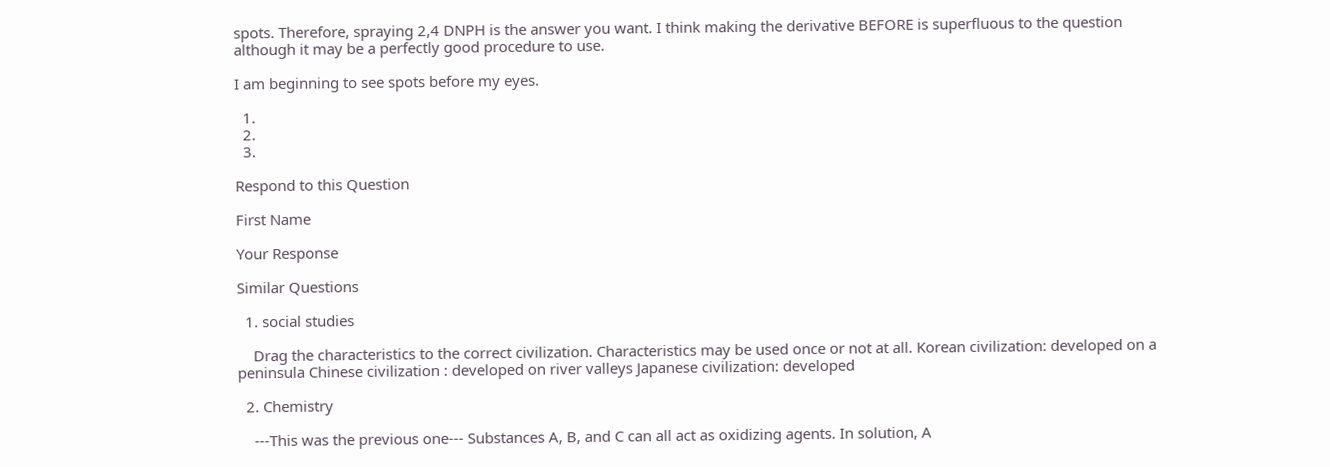spots. Therefore, spraying 2,4 DNPH is the answer you want. I think making the derivative BEFORE is superfluous to the question although it may be a perfectly good procedure to use.

I am beginning to see spots before my eyes.

  1.
  2.
  3.

Respond to this Question

First Name

Your Response

Similar Questions

  1. social studies

    Drag the characteristics to the correct civilization. Characteristics may be used once or not at all. Korean civilization: developed on a peninsula Chinese civilization : developed on river valleys Japanese civilization: developed

  2. Chemistry

    ---This was the previous one--- Substances A, B, and C can all act as oxidizing agents. In solution, A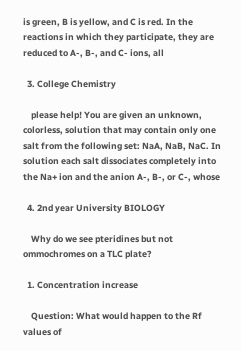is green, B is yellow, and C is red. In the reactions in which they participate, they are reduced to A-, B-, and C- ions, all

  3. College Chemistry

    please help! You are given an unknown, colorless, solution that may contain only one salt from the following set: NaA, NaB, NaC. In solution each salt dissociates completely into the Na+ ion and the anion A-, B-, or C-, whose

  4. 2nd year University BIOLOGY

    Why do we see pteridines but not ommochromes on a TLC plate?

  1. Concentration increase

    Question: What would happen to the Rf values of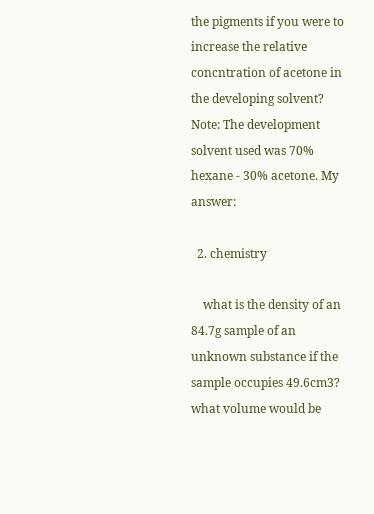the pigments if you were to increase the relative concntration of acetone in the developing solvent? Note: The development solvent used was 70% hexane - 30% acetone. My answer:

  2. chemistry

    what is the density of an 84.7g sample of an unknown substance if the sample occupies 49.6cm3? what volume would be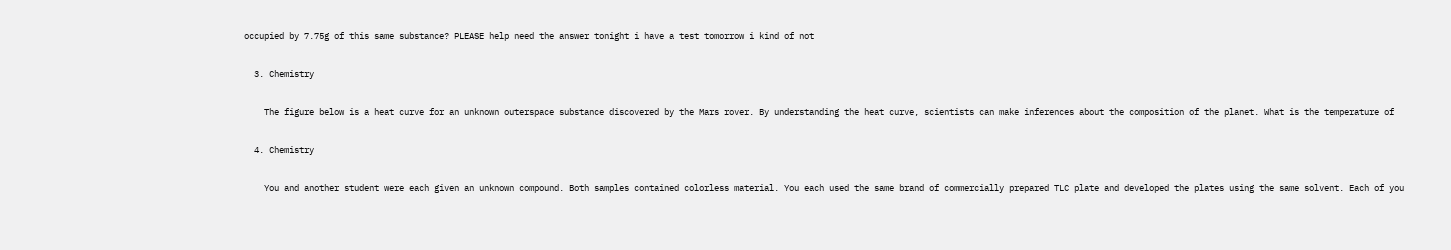occupied by 7.75g of this same substance? PLEASE help need the answer tonight i have a test tomorrow i kind of not

  3. Chemistry

    The figure below is a heat curve for an unknown outerspace substance discovered by the Mars rover. By understanding the heat curve, scientists can make inferences about the composition of the planet. What is the temperature of

  4. Chemistry

    You and another student were each given an unknown compound. Both samples contained colorless material. You each used the same brand of commercially prepared TLC plate and developed the plates using the same solvent. Each of you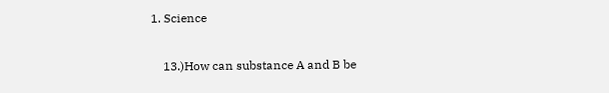1. Science

    13.)How can substance A and B be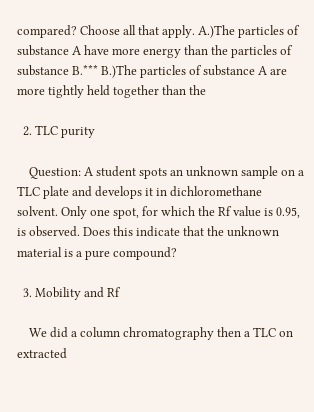compared? Choose all that apply. A.)The particles of substance A have more energy than the particles of substance B.*** B.)The particles of substance A are more tightly held together than the

  2. TLC purity

    Question: A student spots an unknown sample on a TLC plate and develops it in dichloromethane solvent. Only one spot, for which the Rf value is 0.95, is observed. Does this indicate that the unknown material is a pure compound?

  3. Mobility and Rf

    We did a column chromatography then a TLC on extracted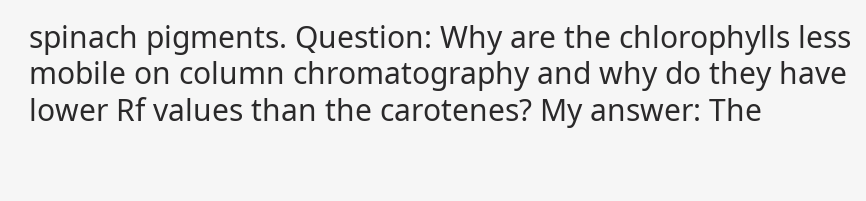spinach pigments. Question: Why are the chlorophylls less mobile on column chromatography and why do they have lower Rf values than the carotenes? My answer: The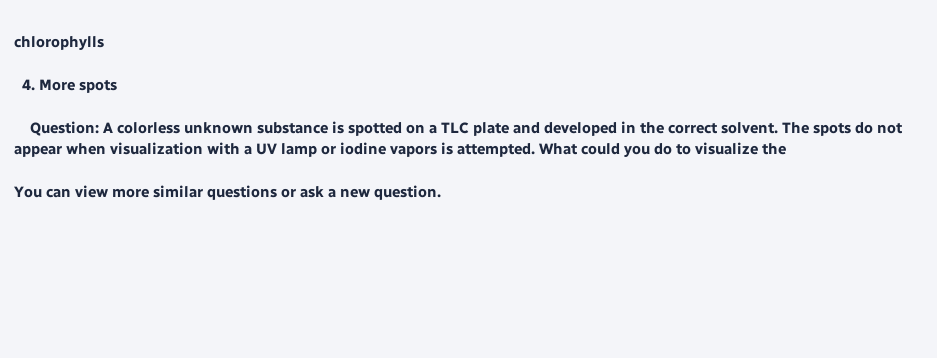chlorophylls

  4. More spots

    Question: A colorless unknown substance is spotted on a TLC plate and developed in the correct solvent. The spots do not appear when visualization with a UV lamp or iodine vapors is attempted. What could you do to visualize the

You can view more similar questions or ask a new question.